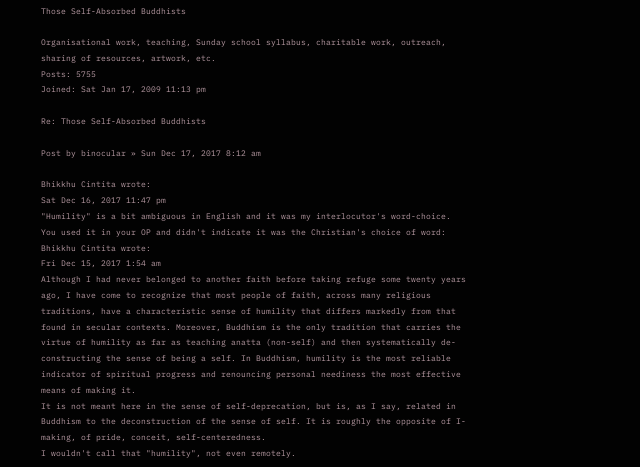Those Self-Absorbed Buddhists

Organisational work, teaching, Sunday school syllabus, charitable work, outreach, sharing of resources, artwork, etc.
Posts: 5755
Joined: Sat Jan 17, 2009 11:13 pm

Re: Those Self-Absorbed Buddhists

Post by binocular » Sun Dec 17, 2017 8:12 am

Bhikkhu Cintita wrote:
Sat Dec 16, 2017 11:47 pm
"Humility" is a bit ambiguous in English and it was my interlocutor's word-choice.
You used it in your OP and didn't indicate it was the Christian's choice of word:
Bhikkhu Cintita wrote:
Fri Dec 15, 2017 1:54 am
Although I had never belonged to another faith before taking refuge some twenty years ago, I have come to recognize that most people of faith, across many religious traditions, have a characteristic sense of humility that differs markedly from that found in secular contexts. Moreover, Buddhism is the only tradition that carries the virtue of humility as far as teaching anatta (non-self) and then systematically de-constructing the sense of being a self. In Buddhism, humility is the most reliable indicator of spiritual progress and renouncing personal neediness the most effective means of making it.
It is not meant here in the sense of self-deprecation, but is, as I say, related in Buddhism to the deconstruction of the sense of self. It is roughly the opposite of I-making, of pride, conceit, self-centeredness.
I wouldn't call that "humility", not even remotely.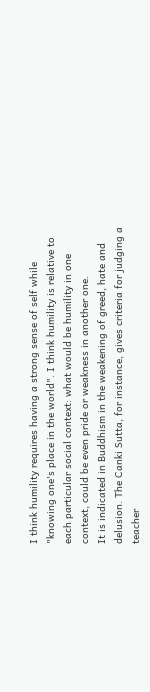I think humility requires having a strong sense of self while "knowing one's place in the world". I think humility is relative to each particular social context: what would be humility in one context, could be even pride or weakness in another one.
It is indicated in Buddhism in the weakening of greed, hate and delusion. The Canki Sutta, for instance, gives criteria for judging a teacher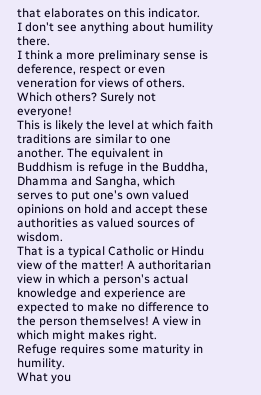that elaborates on this indicator.
I don't see anything about humility there.
I think a more preliminary sense is deference, respect or even veneration for views of others.
Which others? Surely not everyone!
This is likely the level at which faith traditions are similar to one another. The equivalent in Buddhism is refuge in the Buddha, Dhamma and Sangha, which serves to put one's own valued opinions on hold and accept these authorities as valued sources of wisdom.
That is a typical Catholic or Hindu view of the matter! A authoritarian view in which a person's actual knowledge and experience are expected to make no difference to the person themselves! A view in which might makes right.
Refuge requires some maturity in humility.
What you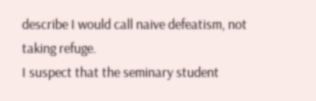describe I would call naive defeatism, not taking refuge.
I suspect that the seminary student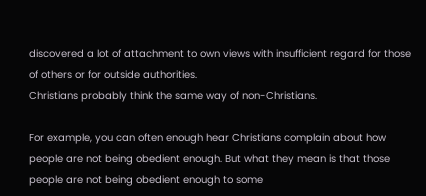discovered a lot of attachment to own views with insufficient regard for those of others or for outside authorities.
Christians probably think the same way of non-Christians.

For example, you can often enough hear Christians complain about how people are not being obedient enough. But what they mean is that those people are not being obedient enough to some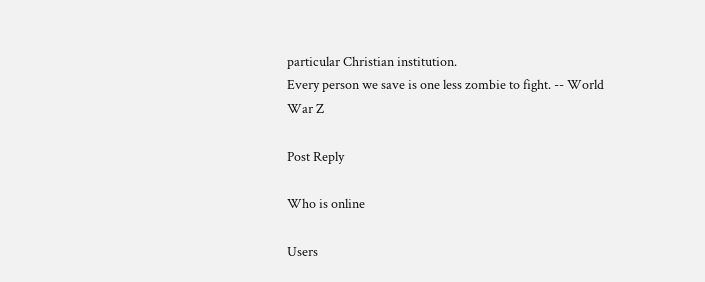particular Christian institution.
Every person we save is one less zombie to fight. -- World War Z

Post Reply

Who is online

Users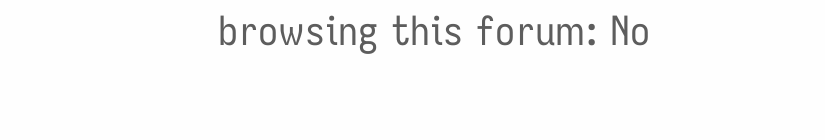browsing this forum: No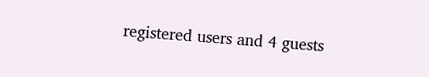registered users and 4 guests